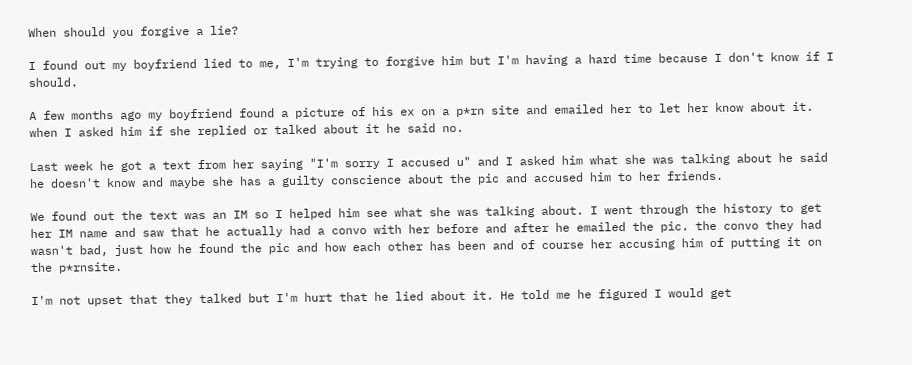When should you forgive a lie?

I found out my boyfriend lied to me, I'm trying to forgive him but I'm having a hard time because I don't know if I should.

A few months ago my boyfriend found a picture of his ex on a p*rn site and emailed her to let her know about it. when I asked him if she replied or talked about it he said no.

Last week he got a text from her saying "I'm sorry I accused u" and I asked him what she was talking about he said he doesn't know and maybe she has a guilty conscience about the pic and accused him to her friends.

We found out the text was an IM so I helped him see what she was talking about. I went through the history to get her IM name and saw that he actually had a convo with her before and after he emailed the pic. the convo they had wasn't bad, just how he found the pic and how each other has been and of course her accusing him of putting it on the p*rnsite.

I'm not upset that they talked but I'm hurt that he lied about it. He told me he figured I would get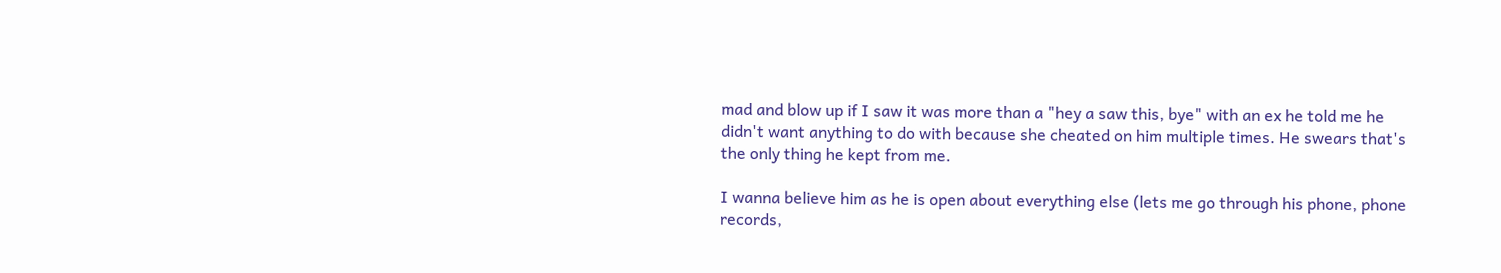mad and blow up if I saw it was more than a "hey a saw this, bye" with an ex he told me he didn't want anything to do with because she cheated on him multiple times. He swears that's the only thing he kept from me.

I wanna believe him as he is open about everything else (lets me go through his phone, phone records,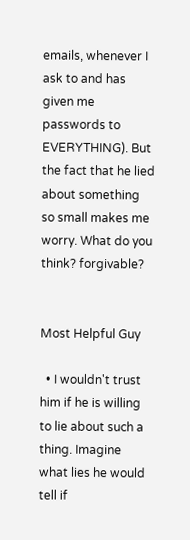emails, whenever I ask to and has given me passwords to EVERYTHING). But the fact that he lied about something so small makes me worry. What do you think? forgivable?


Most Helpful Guy

  • I wouldn't trust him if he is willing to lie about such a thing. Imagine what lies he would tell if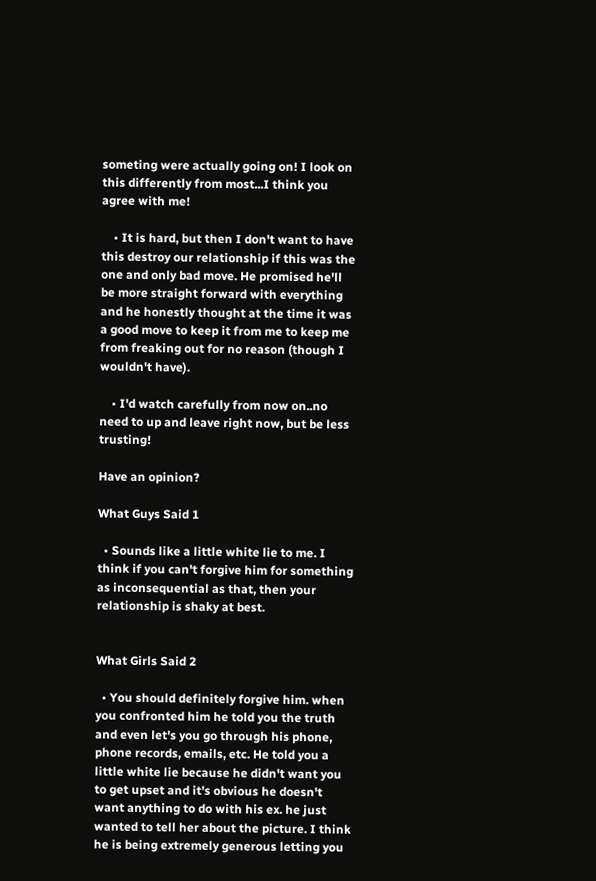someting were actually going on! I look on this differently from most...I think you agree with me!

    • It is hard, but then I don't want to have this destroy our relationship if this was the one and only bad move. He promised he'll be more straight forward with everything and he honestly thought at the time it was a good move to keep it from me to keep me from freaking out for no reason (though I wouldn't have).

    • I'd watch carefully from now on..no need to up and leave right now, but be less trusting!

Have an opinion?

What Guys Said 1

  • Sounds like a little white lie to me. I think if you can't forgive him for something as inconsequential as that, then your relationship is shaky at best.


What Girls Said 2

  • You should definitely forgive him. when you confronted him he told you the truth and even let's you go through his phone, phone records, emails, etc. He told you a little white lie because he didn't want you to get upset and it's obvious he doesn't want anything to do with his ex. he just wanted to tell her about the picture. I think he is being extremely generous letting you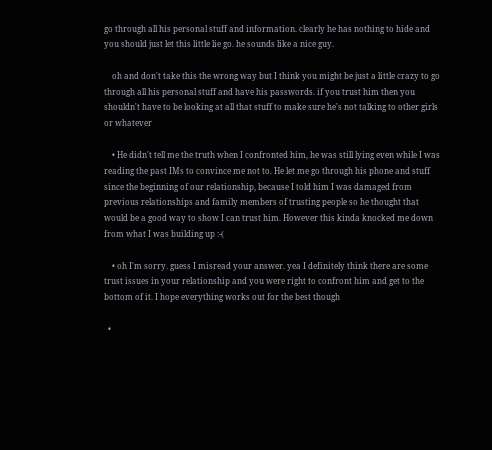go through all his personal stuff and information. clearly he has nothing to hide and you should just let this little lie go. he sounds like a nice guy.

    oh and don't take this the wrong way but I think you might be just a little crazy to go through all his personal stuff and have his passwords. if you trust him then you shouldn't have to be looking at all that stuff to make sure he's not talking to other girls or whatever

    • He didn't tell me the truth when I confronted him, he was still lying even while I was reading the past IMs to convince me not to. He let me go through his phone and stuff since the beginning of our relationship, because I told him I was damaged from previous relationships and family members of trusting people so he thought that would be a good way to show I can trust him. However this kinda knocked me down from what I was building up :-(

    • oh I'm sorry. guess I misread your answer. yea I definitely think there are some trust issues in your relationship and you were right to confront him and get to the bottom of it. I hope everything works out for the best though

  •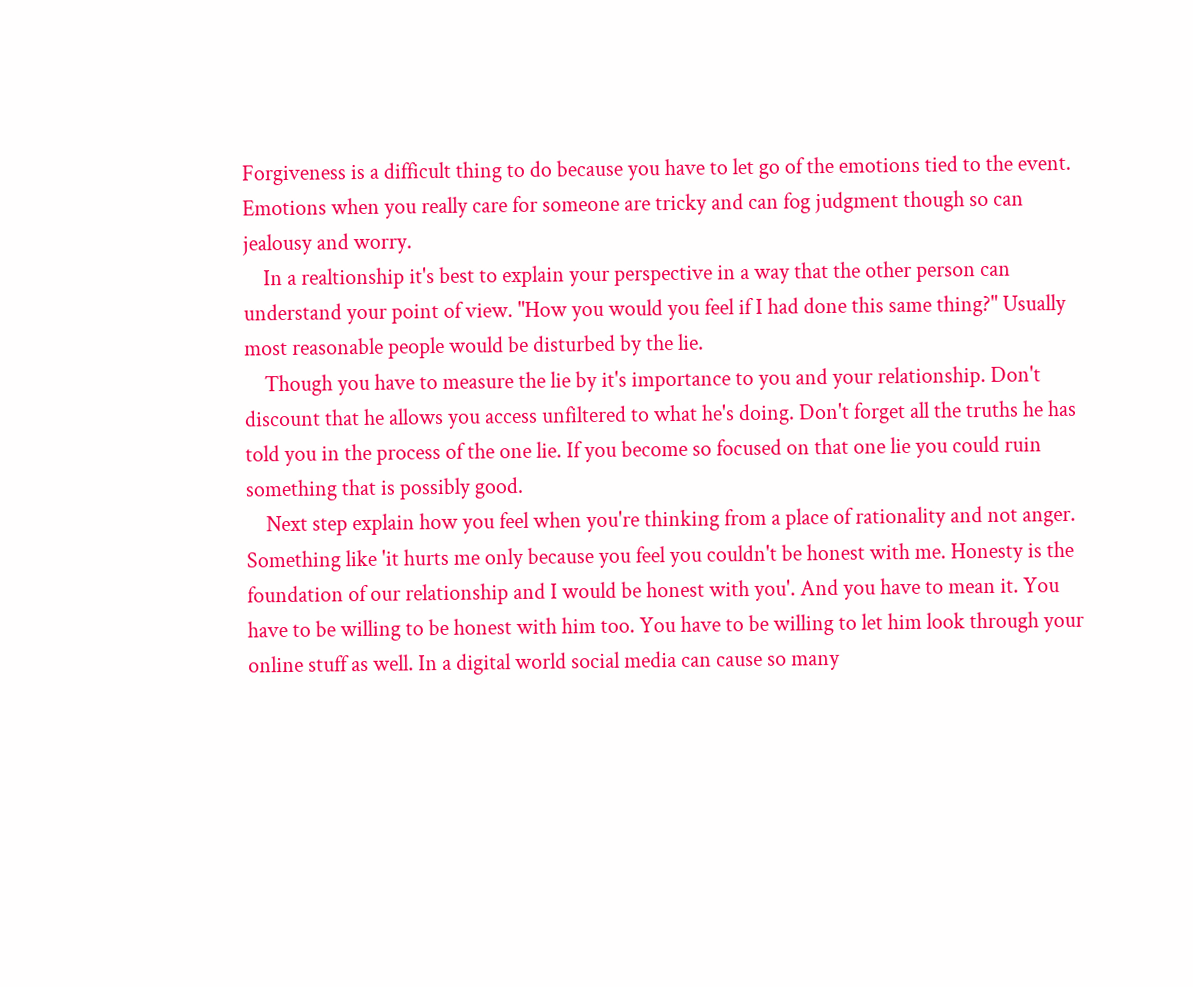Forgiveness is a difficult thing to do because you have to let go of the emotions tied to the event. Emotions when you really care for someone are tricky and can fog judgment though so can jealousy and worry.
    In a realtionship it's best to explain your perspective in a way that the other person can understand your point of view. "How you would you feel if I had done this same thing?" Usually most reasonable people would be disturbed by the lie.
    Though you have to measure the lie by it's importance to you and your relationship. Don't discount that he allows you access unfiltered to what he's doing. Don't forget all the truths he has told you in the process of the one lie. If you become so focused on that one lie you could ruin something that is possibly good.
    Next step explain how you feel when you're thinking from a place of rationality and not anger. Something like 'it hurts me only because you feel you couldn't be honest with me. Honesty is the foundation of our relationship and I would be honest with you'. And you have to mean it. You have to be willing to be honest with him too. You have to be willing to let him look through your online stuff as well. In a digital world social media can cause so many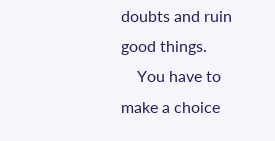doubts and ruin good things.
    You have to make a choice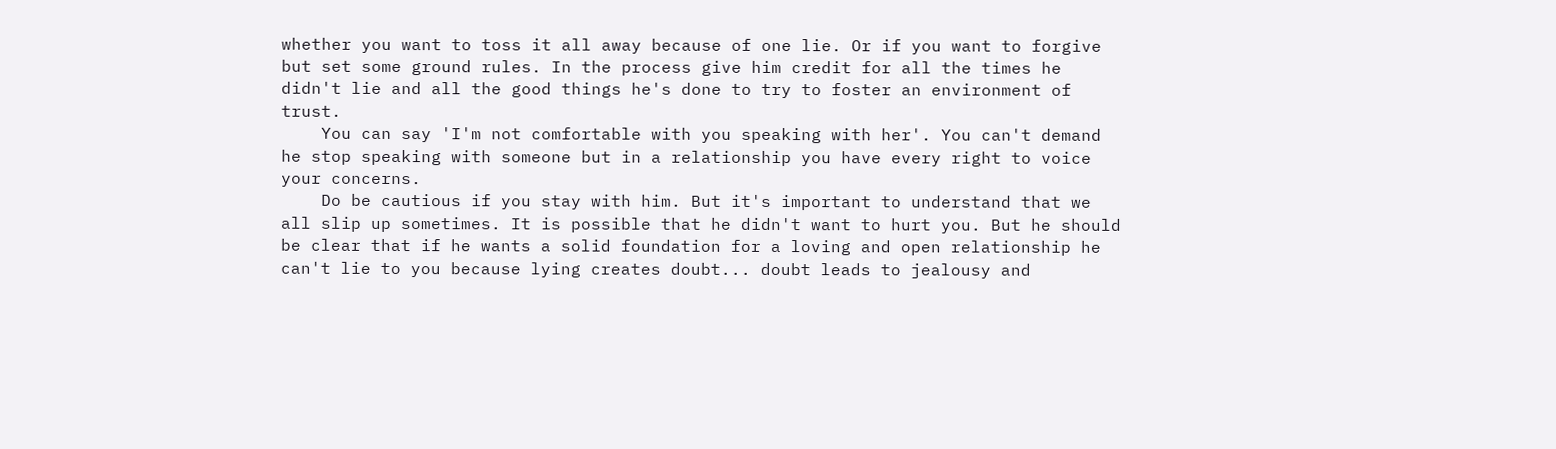whether you want to toss it all away because of one lie. Or if you want to forgive but set some ground rules. In the process give him credit for all the times he didn't lie and all the good things he's done to try to foster an environment of trust.
    You can say 'I'm not comfortable with you speaking with her'. You can't demand he stop speaking with someone but in a relationship you have every right to voice your concerns.
    Do be cautious if you stay with him. But it's important to understand that we all slip up sometimes. It is possible that he didn't want to hurt you. But he should be clear that if he wants a solid foundation for a loving and open relationship he can't lie to you because lying creates doubt... doubt leads to jealousy and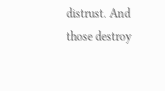distrust. And those destroy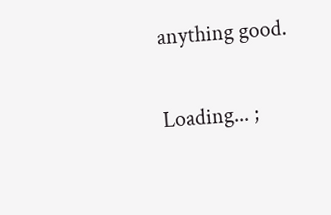anything good.

Loading... ;